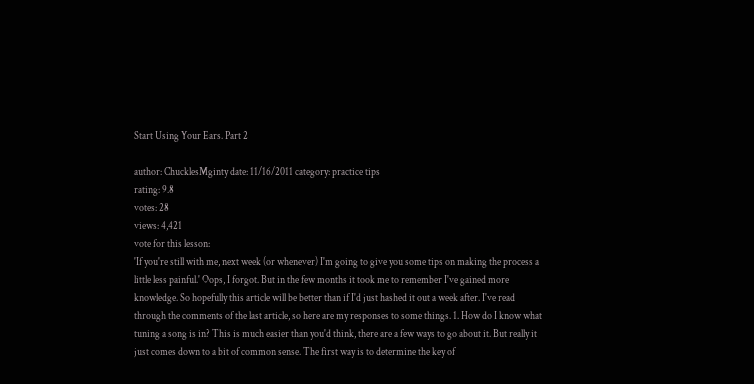Start Using Your Ears. Part 2

author: ChucklesMginty date: 11/16/2011 category: practice tips
rating: 9.8
votes: 28
views: 4,421
vote for this lesson:
'If you're still with me, next week (or whenever) I'm going to give you some tips on making the process a little less painful.' Oops, I forgot. But in the few months it took me to remember I've gained more knowledge. So hopefully this article will be better than if I'd just hashed it out a week after. I've read through the comments of the last article, so here are my responses to some things. 1. How do I know what tuning a song is in? This is much easier than you'd think, there are a few ways to go about it. But really it just comes down to a bit of common sense. The first way is to determine the key of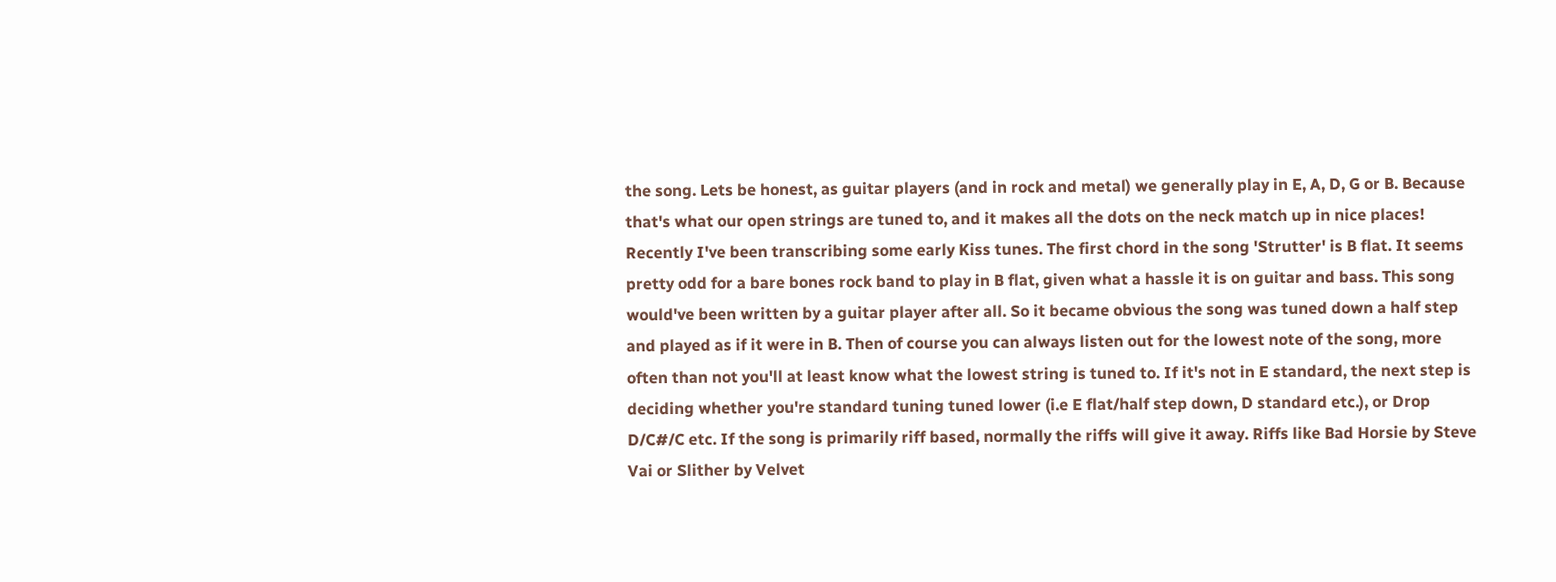the song. Lets be honest, as guitar players (and in rock and metal) we generally play in E, A, D, G or B. Because that's what our open strings are tuned to, and it makes all the dots on the neck match up in nice places! Recently I've been transcribing some early Kiss tunes. The first chord in the song 'Strutter' is B flat. It seems pretty odd for a bare bones rock band to play in B flat, given what a hassle it is on guitar and bass. This song would've been written by a guitar player after all. So it became obvious the song was tuned down a half step and played as if it were in B. Then of course you can always listen out for the lowest note of the song, more often than not you'll at least know what the lowest string is tuned to. If it's not in E standard, the next step is deciding whether you're standard tuning tuned lower (i.e E flat/half step down, D standard etc.), or Drop D/C#/C etc. If the song is primarily riff based, normally the riffs will give it away. Riffs like Bad Horsie by Steve Vai or Slither by Velvet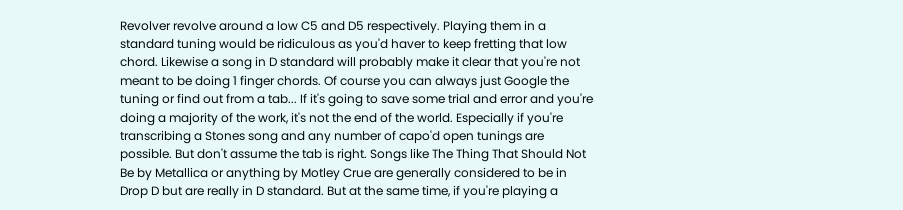Revolver revolve around a low C5 and D5 respectively. Playing them in a standard tuning would be ridiculous as you'd haver to keep fretting that low chord. Likewise a song in D standard will probably make it clear that you're not meant to be doing 1 finger chords. Of course you can always just Google the tuning or find out from a tab... If it's going to save some trial and error and you're doing a majority of the work, it's not the end of the world. Especially if you're transcribing a Stones song and any number of capo'd open tunings are possible. But don't assume the tab is right. Songs like The Thing That Should Not Be by Metallica or anything by Motley Crue are generally considered to be in Drop D but are really in D standard. But at the same time, if you're playing a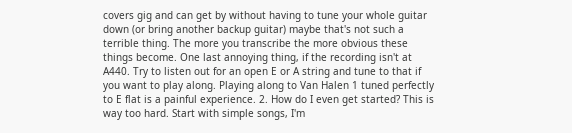covers gig and can get by without having to tune your whole guitar down (or bring another backup guitar) maybe that's not such a terrible thing. The more you transcribe the more obvious these things become. One last annoying thing, if the recording isn't at A440. Try to listen out for an open E or A string and tune to that if you want to play along. Playing along to Van Halen 1 tuned perfectly to E flat is a painful experience. 2. How do I even get started? This is way too hard. Start with simple songs, I'm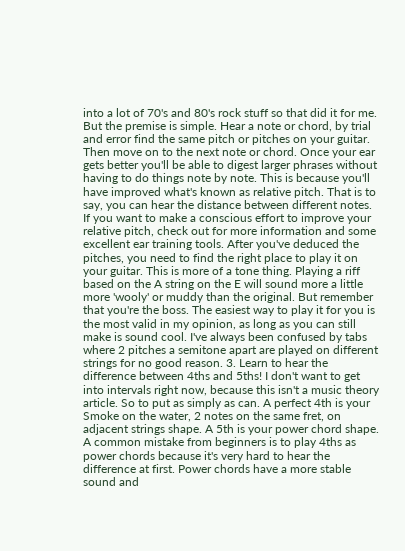into a lot of 70's and 80's rock stuff so that did it for me. But the premise is simple. Hear a note or chord, by trial and error find the same pitch or pitches on your guitar. Then move on to the next note or chord. Once your ear gets better you'll be able to digest larger phrases without having to do things note by note. This is because you'll have improved what's known as relative pitch. That is to say, you can hear the distance between different notes. If you want to make a conscious effort to improve your relative pitch, check out for more information and some excellent ear training tools. After you've deduced the pitches, you need to find the right place to play it on your guitar. This is more of a tone thing. Playing a riff based on the A string on the E will sound more a little more 'wooly' or muddy than the original. But remember that you're the boss. The easiest way to play it for you is the most valid in my opinion, as long as you can still make is sound cool. I've always been confused by tabs where 2 pitches a semitone apart are played on different strings for no good reason. 3. Learn to hear the difference between 4ths and 5ths! I don't want to get into intervals right now, because this isn't a music theory article. So to put as simply as can. A perfect 4th is your Smoke on the water, 2 notes on the same fret, on adjacent strings shape. A 5th is your power chord shape. A common mistake from beginners is to play 4ths as power chords because it's very hard to hear the difference at first. Power chords have a more stable sound and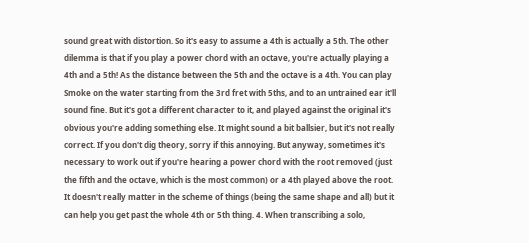sound great with distortion. So it's easy to assume a 4th is actually a 5th. The other dilemma is that if you play a power chord with an octave, you're actually playing a 4th and a 5th! As the distance between the 5th and the octave is a 4th. You can play Smoke on the water starting from the 3rd fret with 5ths, and to an untrained ear it'll sound fine. But it's got a different character to it, and played against the original it's obvious you're adding something else. It might sound a bit ballsier, but it's not really correct. If you don't dig theory, sorry if this annoying. But anyway, sometimes it's necessary to work out if you're hearing a power chord with the root removed (just the fifth and the octave, which is the most common) or a 4th played above the root. It doesn't really matter in the scheme of things (being the same shape and all) but it can help you get past the whole 4th or 5th thing. 4. When transcribing a solo,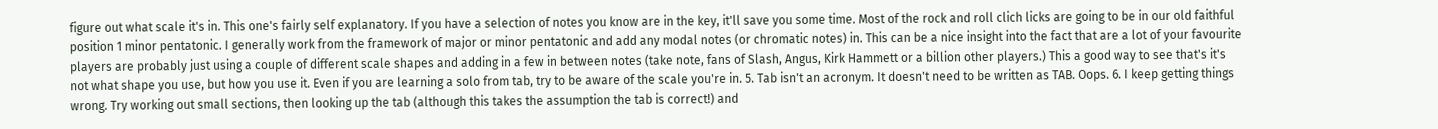figure out what scale it's in. This one's fairly self explanatory. If you have a selection of notes you know are in the key, it'll save you some time. Most of the rock and roll clich licks are going to be in our old faithful position 1 minor pentatonic. I generally work from the framework of major or minor pentatonic and add any modal notes (or chromatic notes) in. This can be a nice insight into the fact that are a lot of your favourite players are probably just using a couple of different scale shapes and adding in a few in between notes (take note, fans of Slash, Angus, Kirk Hammett or a billion other players.) This a good way to see that's it's not what shape you use, but how you use it. Even if you are learning a solo from tab, try to be aware of the scale you're in. 5. Tab isn't an acronym. It doesn't need to be written as TAB. Oops. 6. I keep getting things wrong. Try working out small sections, then looking up the tab (although this takes the assumption the tab is correct!) and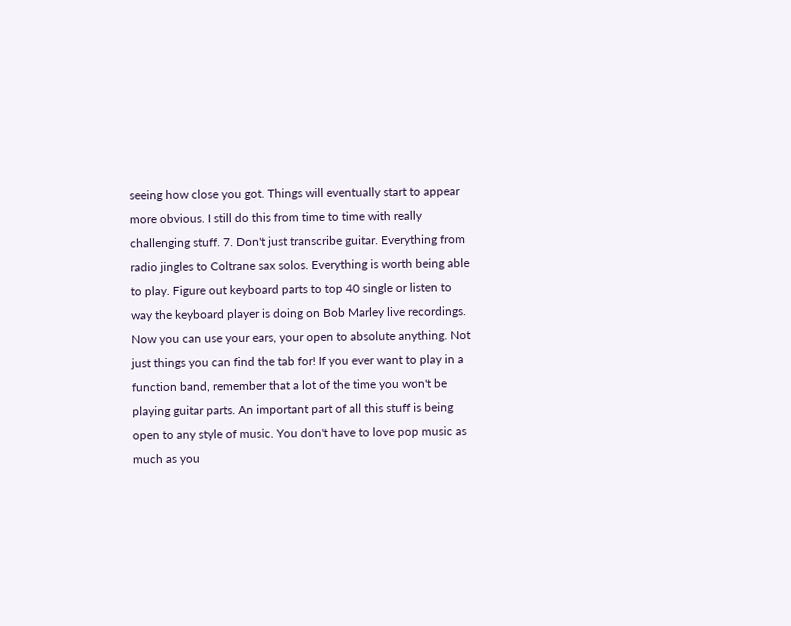seeing how close you got. Things will eventually start to appear more obvious. I still do this from time to time with really challenging stuff. 7. Don't just transcribe guitar. Everything from radio jingles to Coltrane sax solos. Everything is worth being able to play. Figure out keyboard parts to top 40 single or listen to way the keyboard player is doing on Bob Marley live recordings. Now you can use your ears, your open to absolute anything. Not just things you can find the tab for! If you ever want to play in a function band, remember that a lot of the time you won't be playing guitar parts. An important part of all this stuff is being open to any style of music. You don't have to love pop music as much as you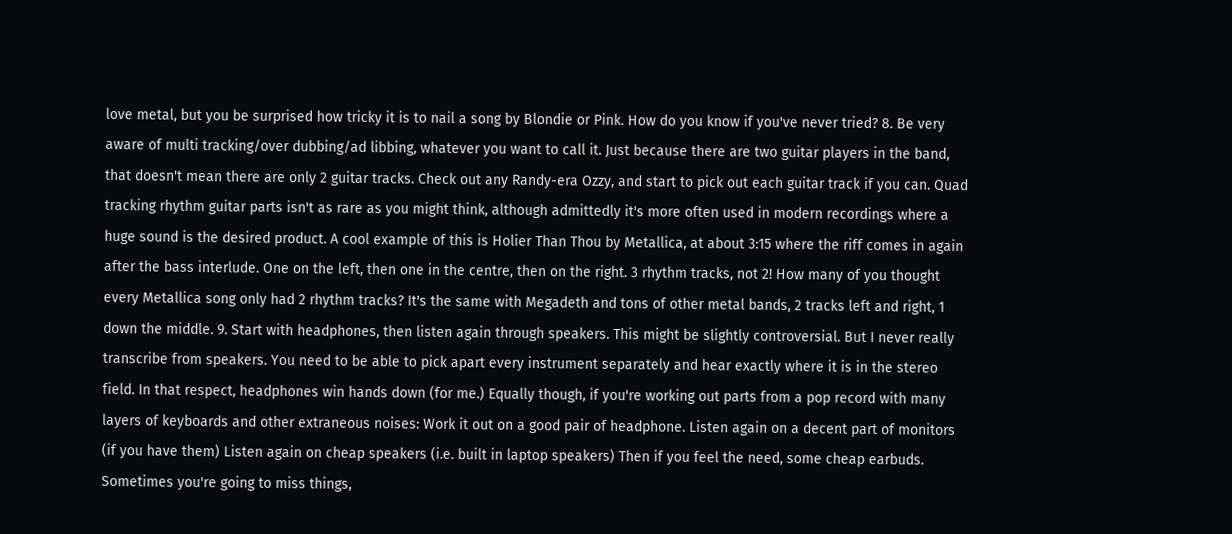love metal, but you be surprised how tricky it is to nail a song by Blondie or Pink. How do you know if you've never tried? 8. Be very aware of multi tracking/over dubbing/ad libbing, whatever you want to call it. Just because there are two guitar players in the band, that doesn't mean there are only 2 guitar tracks. Check out any Randy-era Ozzy, and start to pick out each guitar track if you can. Quad tracking rhythm guitar parts isn't as rare as you might think, although admittedly it's more often used in modern recordings where a huge sound is the desired product. A cool example of this is Holier Than Thou by Metallica, at about 3:15 where the riff comes in again after the bass interlude. One on the left, then one in the centre, then on the right. 3 rhythm tracks, not 2! How many of you thought every Metallica song only had 2 rhythm tracks? It's the same with Megadeth and tons of other metal bands, 2 tracks left and right, 1 down the middle. 9. Start with headphones, then listen again through speakers. This might be slightly controversial. But I never really transcribe from speakers. You need to be able to pick apart every instrument separately and hear exactly where it is in the stereo field. In that respect, headphones win hands down (for me.) Equally though, if you're working out parts from a pop record with many layers of keyboards and other extraneous noises: Work it out on a good pair of headphone. Listen again on a decent part of monitors (if you have them) Listen again on cheap speakers (i.e. built in laptop speakers) Then if you feel the need, some cheap earbuds. Sometimes you're going to miss things,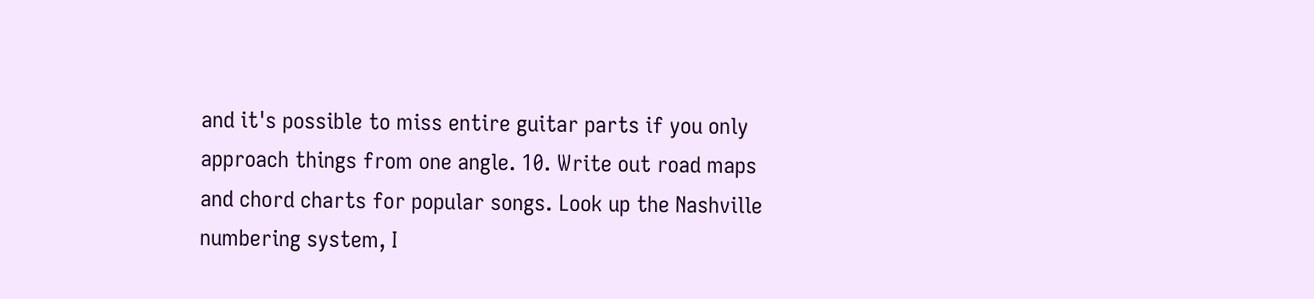and it's possible to miss entire guitar parts if you only approach things from one angle. 10. Write out road maps and chord charts for popular songs. Look up the Nashville numbering system, I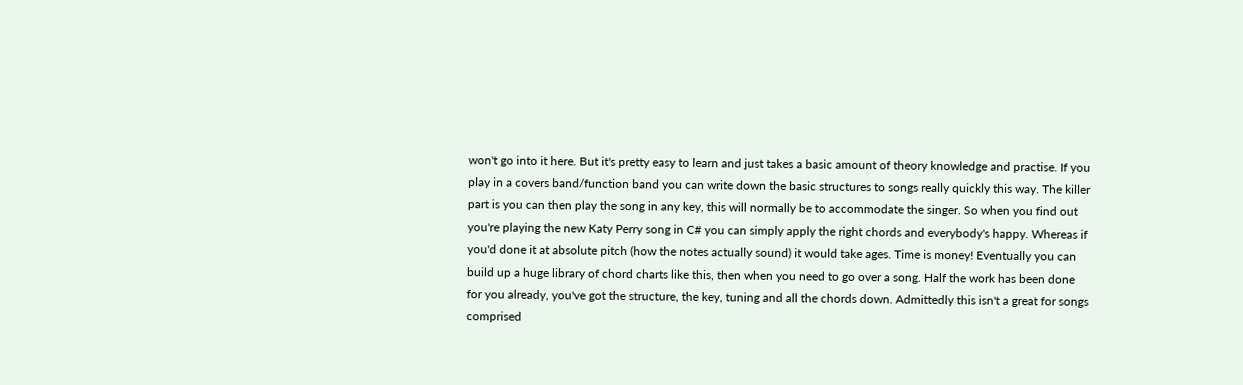won't go into it here. But it's pretty easy to learn and just takes a basic amount of theory knowledge and practise. If you play in a covers band/function band you can write down the basic structures to songs really quickly this way. The killer part is you can then play the song in any key, this will normally be to accommodate the singer. So when you find out you're playing the new Katy Perry song in C# you can simply apply the right chords and everybody's happy. Whereas if you'd done it at absolute pitch (how the notes actually sound) it would take ages. Time is money! Eventually you can build up a huge library of chord charts like this, then when you need to go over a song. Half the work has been done for you already, you've got the structure, the key, tuning and all the chords down. Admittedly this isn't a great for songs comprised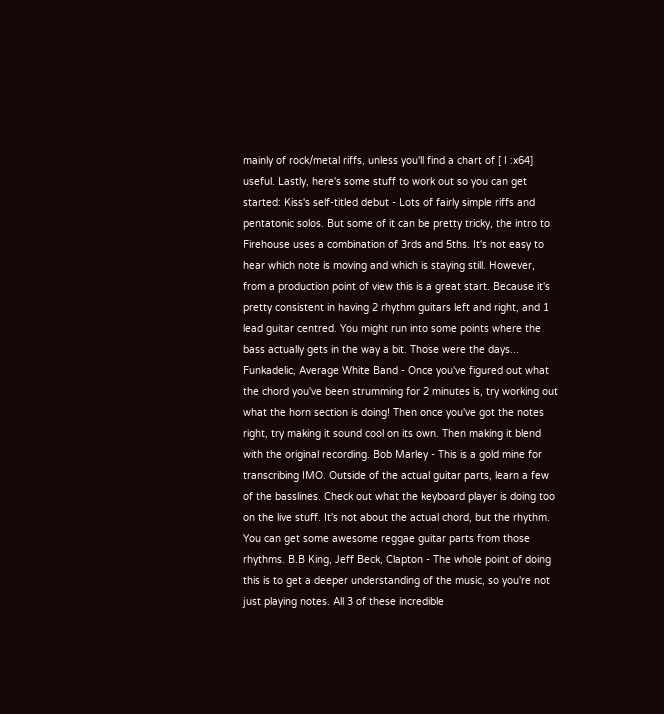mainly of rock/metal riffs, unless you'll find a chart of [ I :x64] useful. Lastly, here's some stuff to work out so you can get started: Kiss's self-titled debut - Lots of fairly simple riffs and pentatonic solos. But some of it can be pretty tricky, the intro to Firehouse uses a combination of 3rds and 5ths. It's not easy to hear which note is moving and which is staying still. However, from a production point of view this is a great start. Because it's pretty consistent in having 2 rhythm guitars left and right, and 1 lead guitar centred. You might run into some points where the bass actually gets in the way a bit. Those were the days... Funkadelic, Average White Band - Once you've figured out what the chord you've been strumming for 2 minutes is, try working out what the horn section is doing! Then once you've got the notes right, try making it sound cool on its own. Then making it blend with the original recording. Bob Marley - This is a gold mine for transcribing IMO. Outside of the actual guitar parts, learn a few of the basslines. Check out what the keyboard player is doing too on the live stuff. It's not about the actual chord, but the rhythm. You can get some awesome reggae guitar parts from those rhythms. B.B King, Jeff Beck, Clapton - The whole point of doing this is to get a deeper understanding of the music, so you're not just playing notes. All 3 of these incredible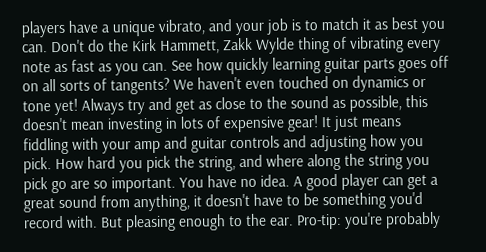players have a unique vibrato, and your job is to match it as best you can. Don't do the Kirk Hammett, Zakk Wylde thing of vibrating every note as fast as you can. See how quickly learning guitar parts goes off on all sorts of tangents? We haven't even touched on dynamics or tone yet! Always try and get as close to the sound as possible, this doesn't mean investing in lots of expensive gear! It just means fiddling with your amp and guitar controls and adjusting how you pick. How hard you pick the string, and where along the string you pick go are so important. You have no idea. A good player can get a great sound from anything, it doesn't have to be something you'd record with. But pleasing enough to the ear. Pro-tip: you're probably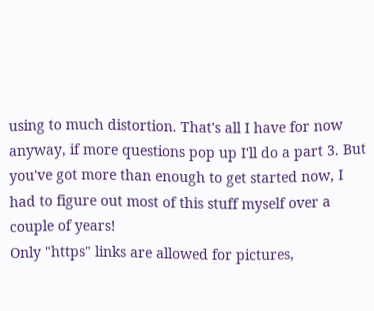using to much distortion. That's all I have for now anyway, if more questions pop up I'll do a part 3. But you've got more than enough to get started now, I had to figure out most of this stuff myself over a couple of years!
Only "https" links are allowed for pictures,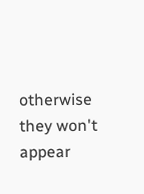otherwise they won't appear